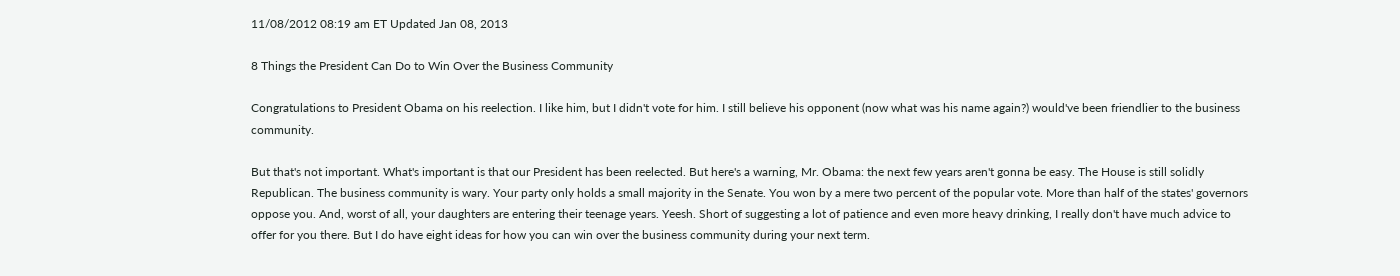11/08/2012 08:19 am ET Updated Jan 08, 2013

8 Things the President Can Do to Win Over the Business Community

Congratulations to President Obama on his reelection. I like him, but I didn't vote for him. I still believe his opponent (now what was his name again?) would've been friendlier to the business community.

But that's not important. What's important is that our President has been reelected. But here's a warning, Mr. Obama: the next few years aren't gonna be easy. The House is still solidly Republican. The business community is wary. Your party only holds a small majority in the Senate. You won by a mere two percent of the popular vote. More than half of the states' governors oppose you. And, worst of all, your daughters are entering their teenage years. Yeesh. Short of suggesting a lot of patience and even more heavy drinking, I really don't have much advice to offer for you there. But I do have eight ideas for how you can win over the business community during your next term.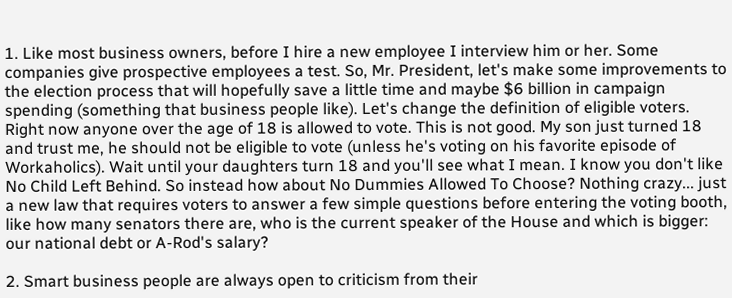1. Like most business owners, before I hire a new employee I interview him or her. Some companies give prospective employees a test. So, Mr. President, let's make some improvements to the election process that will hopefully save a little time and maybe $6 billion in campaign spending (something that business people like). Let's change the definition of eligible voters. Right now anyone over the age of 18 is allowed to vote. This is not good. My son just turned 18 and trust me, he should not be eligible to vote (unless he's voting on his favorite episode of Workaholics). Wait until your daughters turn 18 and you'll see what I mean. I know you don't like No Child Left Behind. So instead how about No Dummies Allowed To Choose? Nothing crazy... just a new law that requires voters to answer a few simple questions before entering the voting booth, like how many senators there are, who is the current speaker of the House and which is bigger: our national debt or A-Rod's salary?

2. Smart business people are always open to criticism from their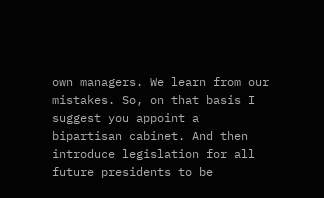own managers. We learn from our mistakes. So, on that basis I suggest you appoint a bipartisan cabinet. And then introduce legislation for all future presidents to be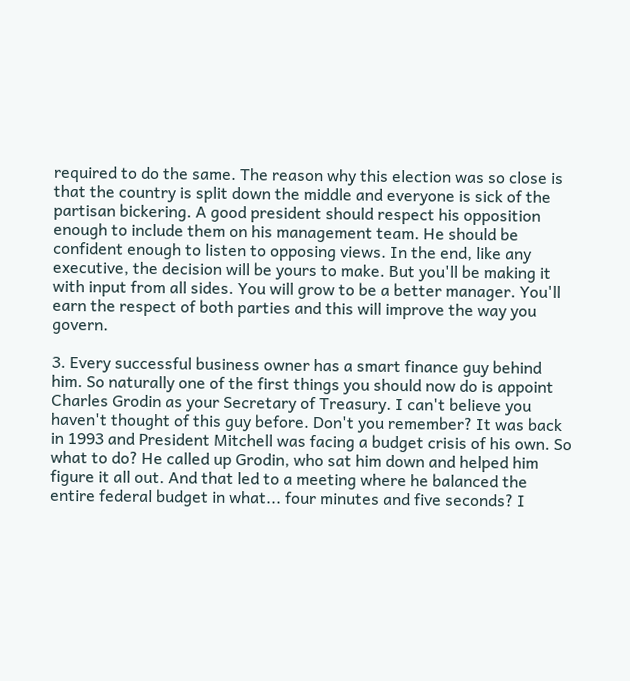required to do the same. The reason why this election was so close is that the country is split down the middle and everyone is sick of the partisan bickering. A good president should respect his opposition enough to include them on his management team. He should be confident enough to listen to opposing views. In the end, like any executive, the decision will be yours to make. But you'll be making it with input from all sides. You will grow to be a better manager. You'll earn the respect of both parties and this will improve the way you govern.

3. Every successful business owner has a smart finance guy behind him. So naturally one of the first things you should now do is appoint Charles Grodin as your Secretary of Treasury. I can't believe you haven't thought of this guy before. Don't you remember? It was back in 1993 and President Mitchell was facing a budget crisis of his own. So what to do? He called up Grodin, who sat him down and helped him figure it all out. And that led to a meeting where he balanced the entire federal budget in what... four minutes and five seconds? I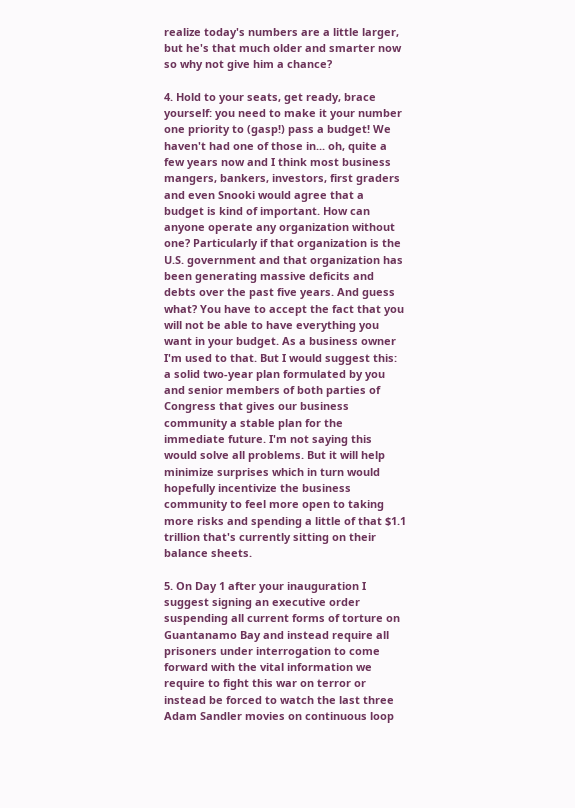realize today's numbers are a little larger, but he's that much older and smarter now so why not give him a chance?

4. Hold to your seats, get ready, brace yourself: you need to make it your number one priority to (gasp!) pass a budget! We haven't had one of those in... oh, quite a few years now and I think most business mangers, bankers, investors, first graders and even Snooki would agree that a budget is kind of important. How can anyone operate any organization without one? Particularly if that organization is the U.S. government and that organization has been generating massive deficits and debts over the past five years. And guess what? You have to accept the fact that you will not be able to have everything you want in your budget. As a business owner I'm used to that. But I would suggest this: a solid two-year plan formulated by you and senior members of both parties of Congress that gives our business community a stable plan for the immediate future. I'm not saying this would solve all problems. But it will help minimize surprises which in turn would hopefully incentivize the business community to feel more open to taking more risks and spending a little of that $1.1 trillion that's currently sitting on their balance sheets.

5. On Day 1 after your inauguration I suggest signing an executive order suspending all current forms of torture on Guantanamo Bay and instead require all prisoners under interrogation to come forward with the vital information we require to fight this war on terror or instead be forced to watch the last three Adam Sandler movies on continuous loop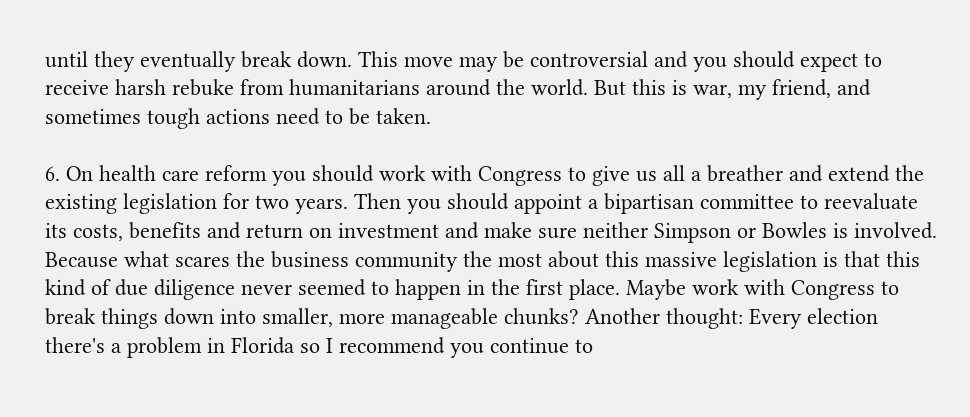until they eventually break down. This move may be controversial and you should expect to receive harsh rebuke from humanitarians around the world. But this is war, my friend, and sometimes tough actions need to be taken.

6. On health care reform you should work with Congress to give us all a breather and extend the existing legislation for two years. Then you should appoint a bipartisan committee to reevaluate its costs, benefits and return on investment and make sure neither Simpson or Bowles is involved. Because what scares the business community the most about this massive legislation is that this kind of due diligence never seemed to happen in the first place. Maybe work with Congress to break things down into smaller, more manageable chunks? Another thought: Every election there's a problem in Florida so I recommend you continue to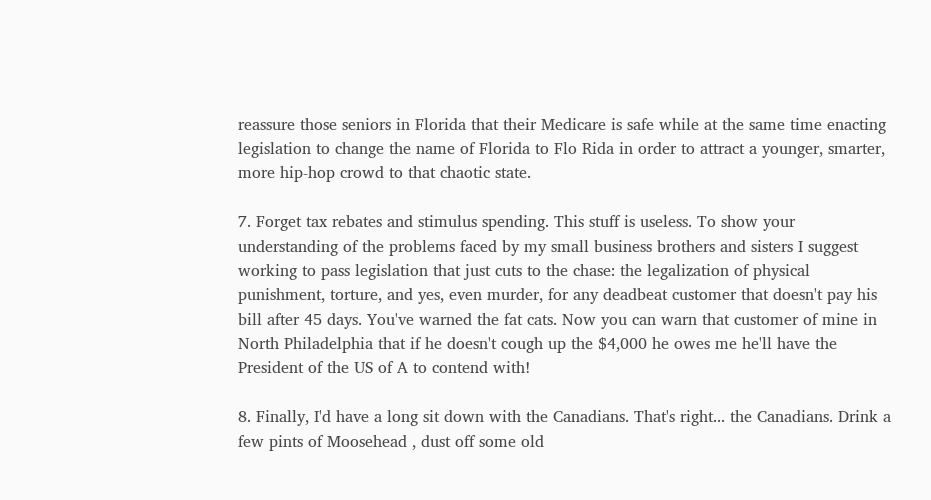reassure those seniors in Florida that their Medicare is safe while at the same time enacting legislation to change the name of Florida to Flo Rida in order to attract a younger, smarter, more hip-hop crowd to that chaotic state.

7. Forget tax rebates and stimulus spending. This stuff is useless. To show your understanding of the problems faced by my small business brothers and sisters I suggest working to pass legislation that just cuts to the chase: the legalization of physical punishment, torture, and yes, even murder, for any deadbeat customer that doesn't pay his bill after 45 days. You've warned the fat cats. Now you can warn that customer of mine in North Philadelphia that if he doesn't cough up the $4,000 he owes me he'll have the President of the US of A to contend with!

8. Finally, I'd have a long sit down with the Canadians. That's right... the Canadians. Drink a few pints of Moosehead , dust off some old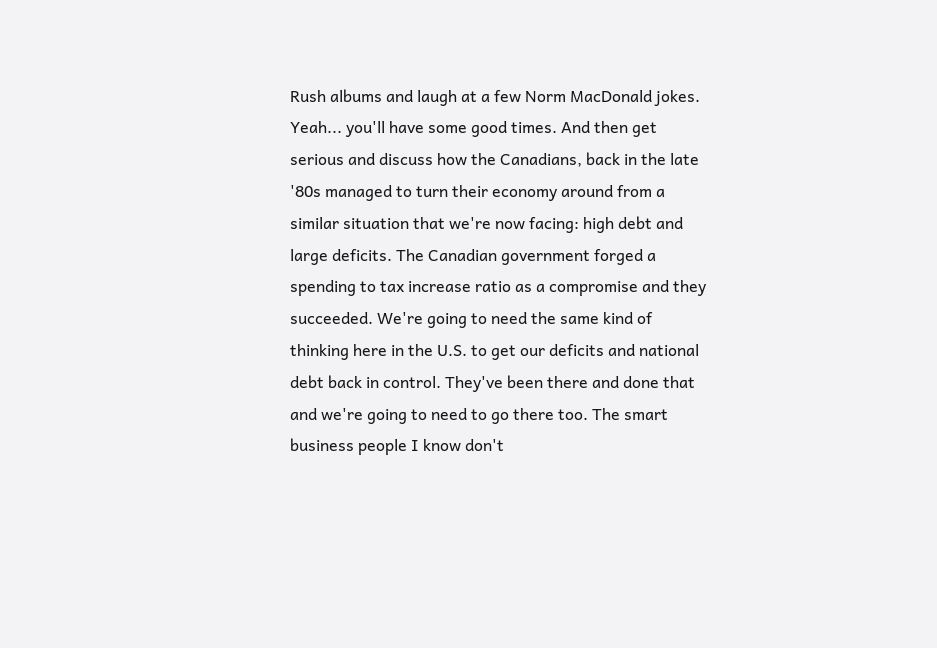Rush albums and laugh at a few Norm MacDonald jokes. Yeah... you'll have some good times. And then get serious and discuss how the Canadians, back in the late '80s managed to turn their economy around from a similar situation that we're now facing: high debt and large deficits. The Canadian government forged a spending to tax increase ratio as a compromise and they succeeded. We're going to need the same kind of thinking here in the U.S. to get our deficits and national debt back in control. They've been there and done that and we're going to need to go there too. The smart business people I know don't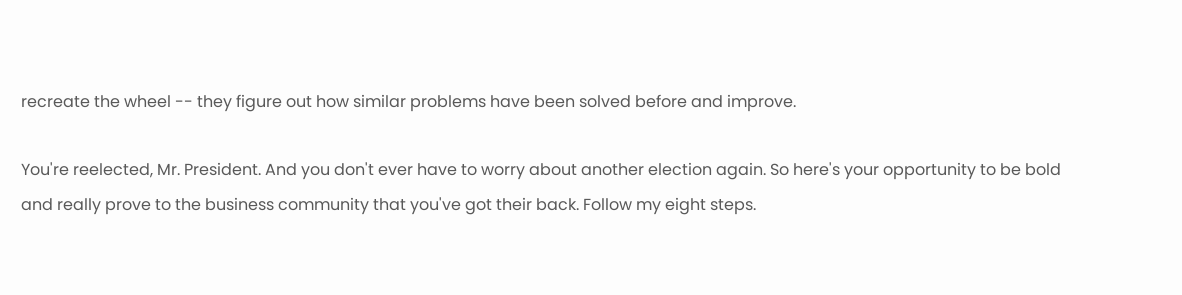recreate the wheel -- they figure out how similar problems have been solved before and improve.

You're reelected, Mr. President. And you don't ever have to worry about another election again. So here's your opportunity to be bold and really prove to the business community that you've got their back. Follow my eight steps.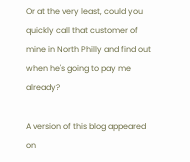Or at the very least, could you quickly call that customer of mine in North Philly and find out when he's going to pay me already?

A version of this blog appeared on